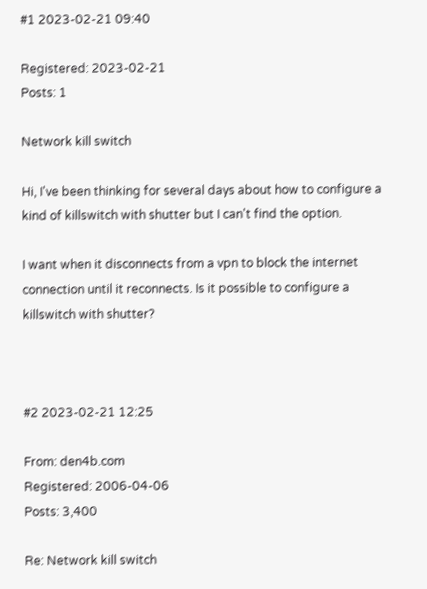#1 2023-02-21 09:40

Registered: 2023-02-21
Posts: 1

Network kill switch

Hi, I've been thinking for several days about how to configure a kind of killswitch with shutter but I can't find the option.

I want when it disconnects from a vpn to block the internet connection until it reconnects. Is it possible to configure a killswitch with shutter?



#2 2023-02-21 12:25

From: den4b.com
Registered: 2006-04-06
Posts: 3,400

Re: Network kill switch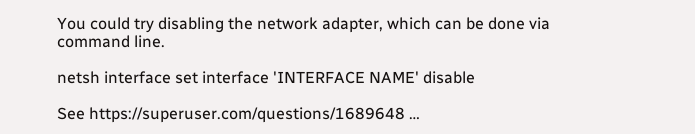You could try disabling the network adapter, which can be done via command line.

netsh interface set interface 'INTERFACE NAME' disable

See https://superuser.com/questions/1689648 …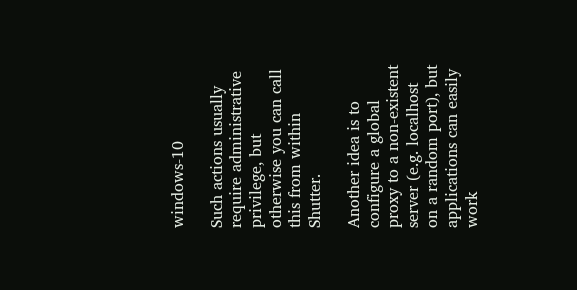windows-10

Such actions usually require administrative privilege, but otherwise you can call this from within Shutter.

Another idea is to configure a global proxy to a non-existent server (e.g. localhost on a random port), but applications can easily work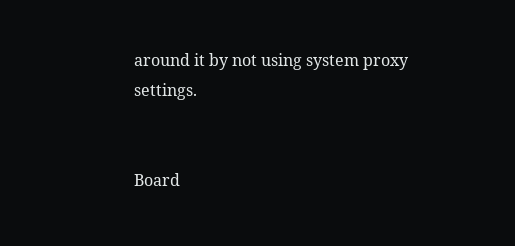around it by not using system proxy settings.


Board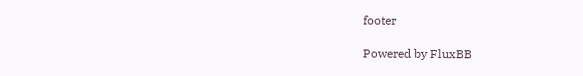footer

Powered by FluxBB